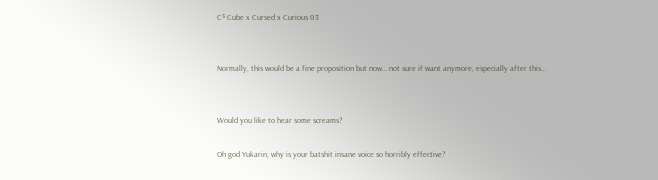C³ Cube x Cursed x Curious 03


Normally, this would be a fine proposition but now… not sure if want anymore, especially after this…


Would you like to hear some screams?

Oh god Yukarin, why is your batshit insane voice so horribly effective?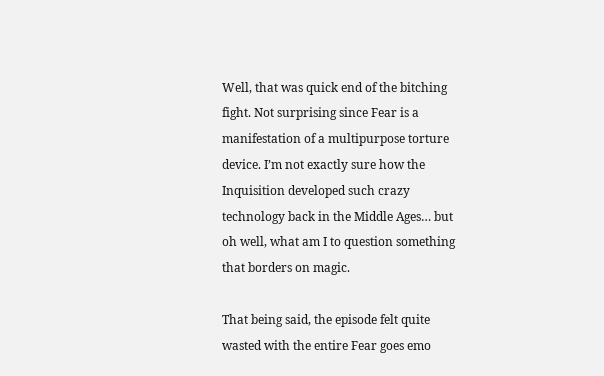Well, that was quick end of the bitching fight. Not surprising since Fear is a manifestation of a multipurpose torture device. I’m not exactly sure how the Inquisition developed such crazy technology back in the Middle Ages… but oh well, what am I to question something that borders on magic.

That being said, the episode felt quite wasted with the entire Fear goes emo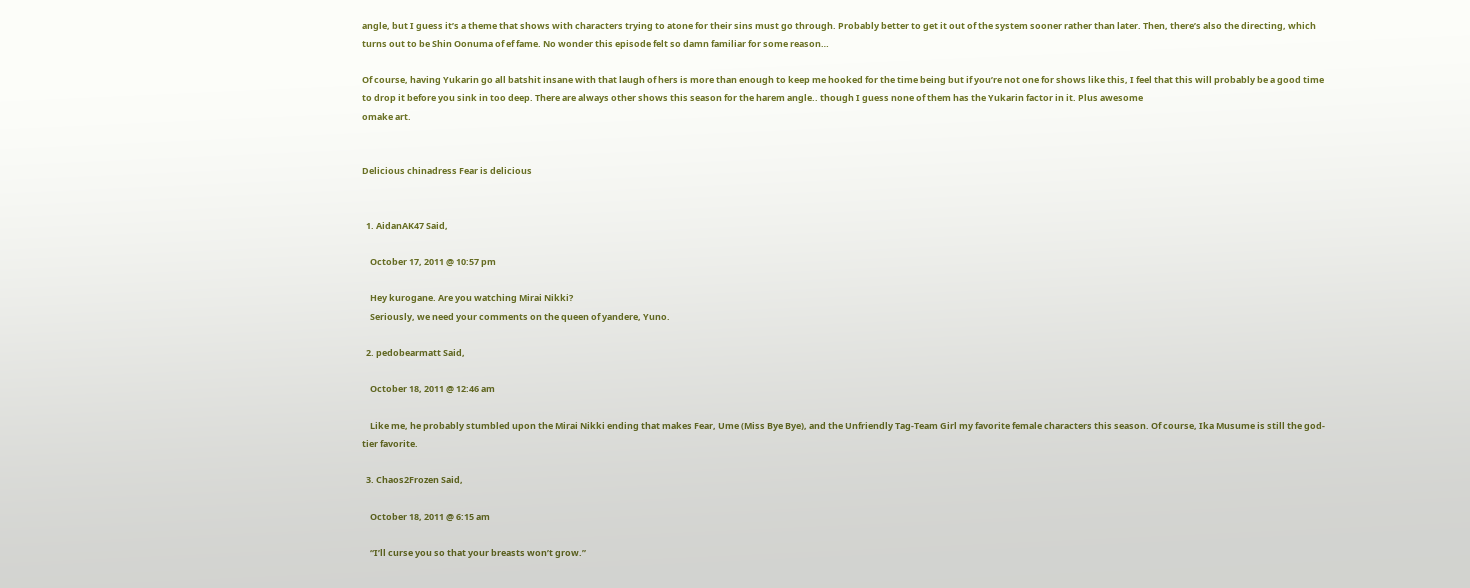angle, but I guess it’s a theme that shows with characters trying to atone for their sins must go through. Probably better to get it out of the system sooner rather than later. Then, there’s also the directing, which turns out to be Shin Oonuma of ef fame. No wonder this episode felt so damn familiar for some reason…

Of course, having Yukarin go all batshit insane with that laugh of hers is more than enough to keep me hooked for the time being but if you’re not one for shows like this, I feel that this will probably be a good time to drop it before you sink in too deep. There are always other shows this season for the harem angle.. though I guess none of them has the Yukarin factor in it. Plus awesome
omake art.


Delicious chinadress Fear is delicious


  1. AidanAK47 Said,

    October 17, 2011 @ 10:57 pm

    Hey kurogane. Are you watching Mirai Nikki?
    Seriously, we need your comments on the queen of yandere, Yuno.

  2. pedobearmatt Said,

    October 18, 2011 @ 12:46 am

    Like me, he probably stumbled upon the Mirai Nikki ending that makes Fear, Ume (Miss Bye Bye), and the Unfriendly Tag-Team Girl my favorite female characters this season. Of course, Ika Musume is still the god-tier favorite.

  3. Chaos2Frozen Said,

    October 18, 2011 @ 6:15 am

    “I’ll curse you so that your breasts won’t grow.”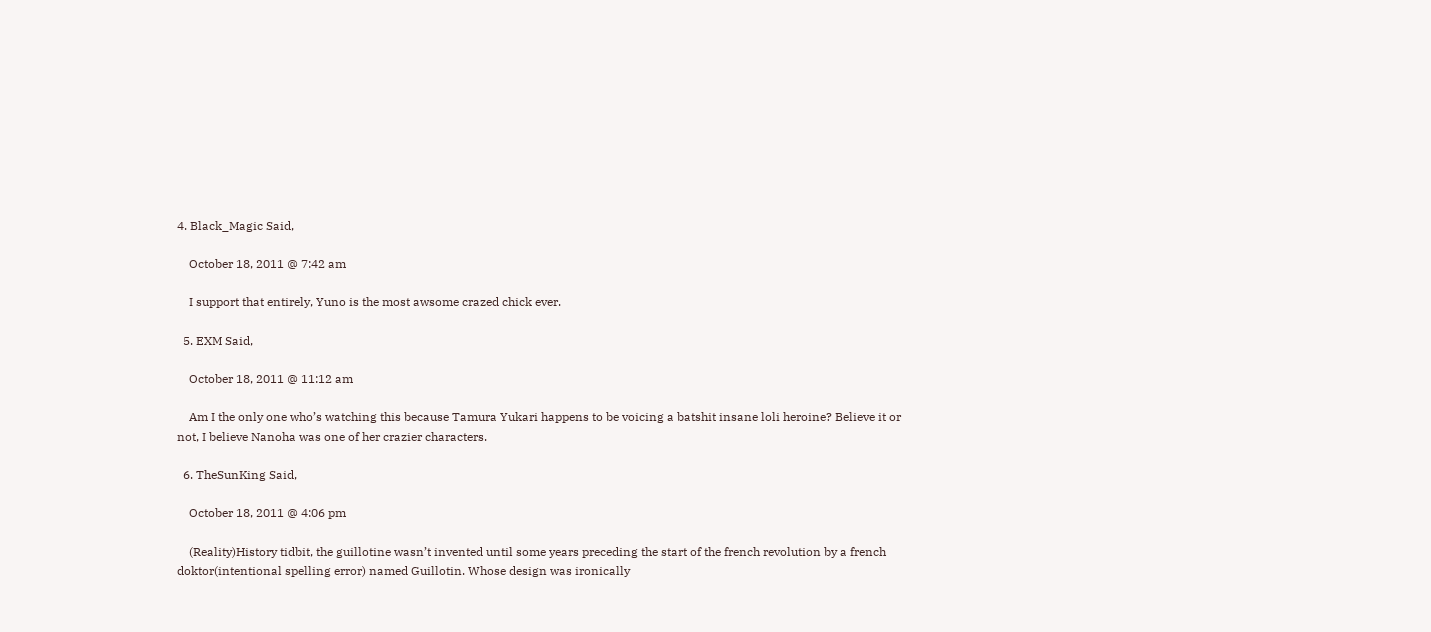4. Black_Magic Said,

    October 18, 2011 @ 7:42 am

    I support that entirely, Yuno is the most awsome crazed chick ever.

  5. EXM Said,

    October 18, 2011 @ 11:12 am

    Am I the only one who’s watching this because Tamura Yukari happens to be voicing a batshit insane loli heroine? Believe it or not, I believe Nanoha was one of her crazier characters.

  6. TheSunKing Said,

    October 18, 2011 @ 4:06 pm

    (Reality)History tidbit, the guillotine wasn’t invented until some years preceding the start of the french revolution by a french doktor(intentional spelling error) named Guillotin. Whose design was ironically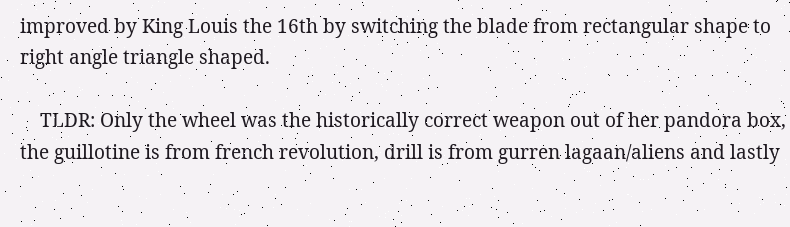improved by King Louis the 16th by switching the blade from rectangular shape to right angle triangle shaped.

    TLDR: Only the wheel was the historically correct weapon out of her pandora box, the guillotine is from french revolution, drill is from gurren lagaan/aliens and lastly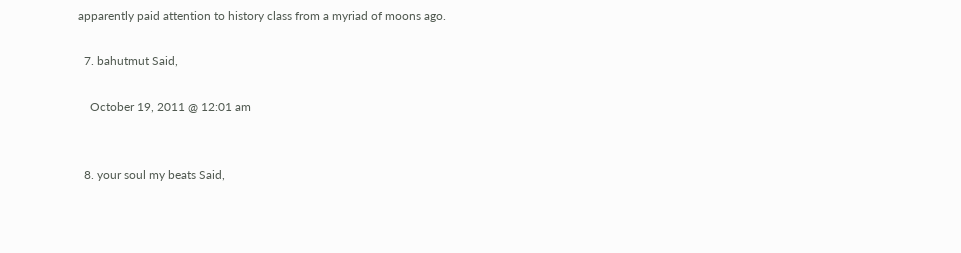apparently paid attention to history class from a myriad of moons ago.

  7. bahutmut Said,

    October 19, 2011 @ 12:01 am


  8. your soul my beats Said,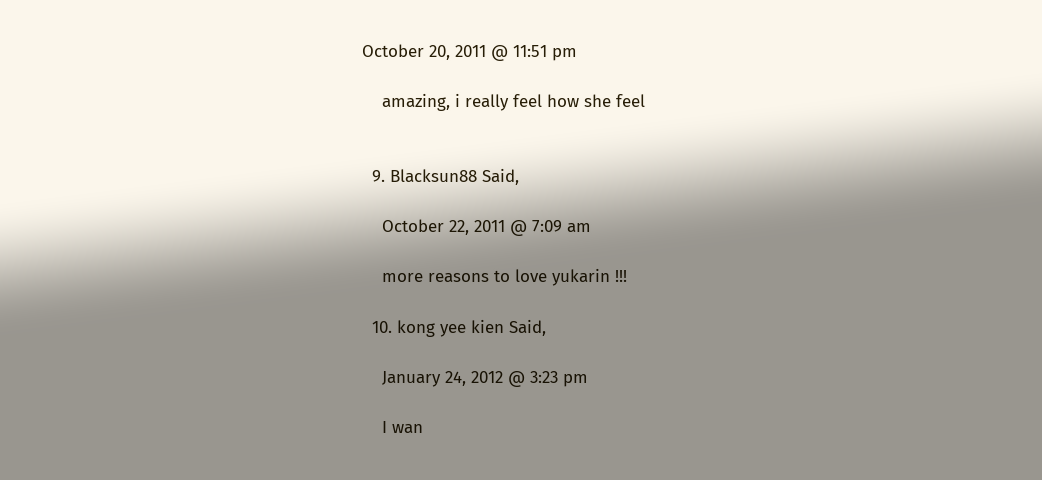October 20, 2011 @ 11:51 pm

    amazing, i really feel how she feel


  9. Blacksun88 Said,

    October 22, 2011 @ 7:09 am

    more reasons to love yukarin !!!

  10. kong yee kien Said,

    January 24, 2012 @ 3:23 pm

    I wan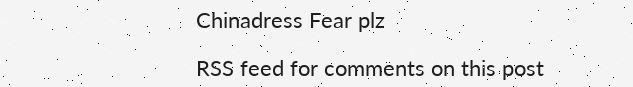Chinadress Fear plz

RSS feed for comments on this post